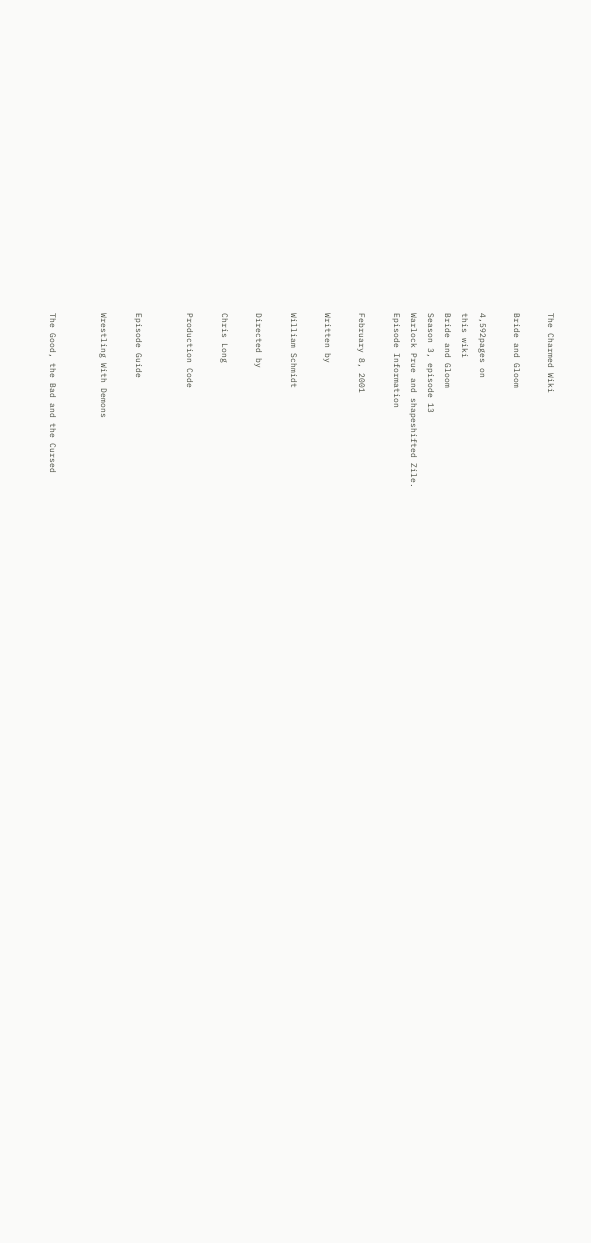The Charmed Wiki

Bride and Gloom

4,592pages on
this wiki
Bride and Gloom
Season 3, episode 13
Warlock Prue and shapeshifted Zile.
Episode Information

February 8, 2001

Written by

William Schmidt

Directed by

Chris Long

Production Code


Episode Guide

Wrestling With Demons


The Good, the Bad and the Cursed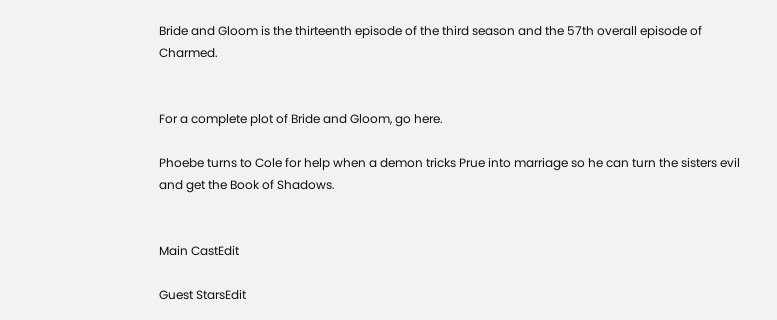Bride and Gloom is the thirteenth episode of the third season and the 57th overall episode of Charmed.


For a complete plot of Bride and Gloom, go here.

Phoebe turns to Cole for help when a demon tricks Prue into marriage so he can turn the sisters evil and get the Book of Shadows.


Main CastEdit

Guest StarsEdit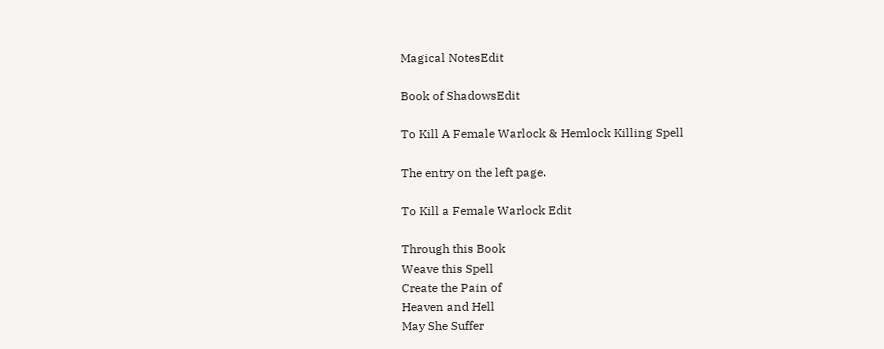Magical NotesEdit

Book of ShadowsEdit

To Kill A Female Warlock & Hemlock Killing Spell

The entry on the left page.

To Kill a Female Warlock Edit

Through this Book
Weave this Spell
Create the Pain of
Heaven and Hell
May She Suffer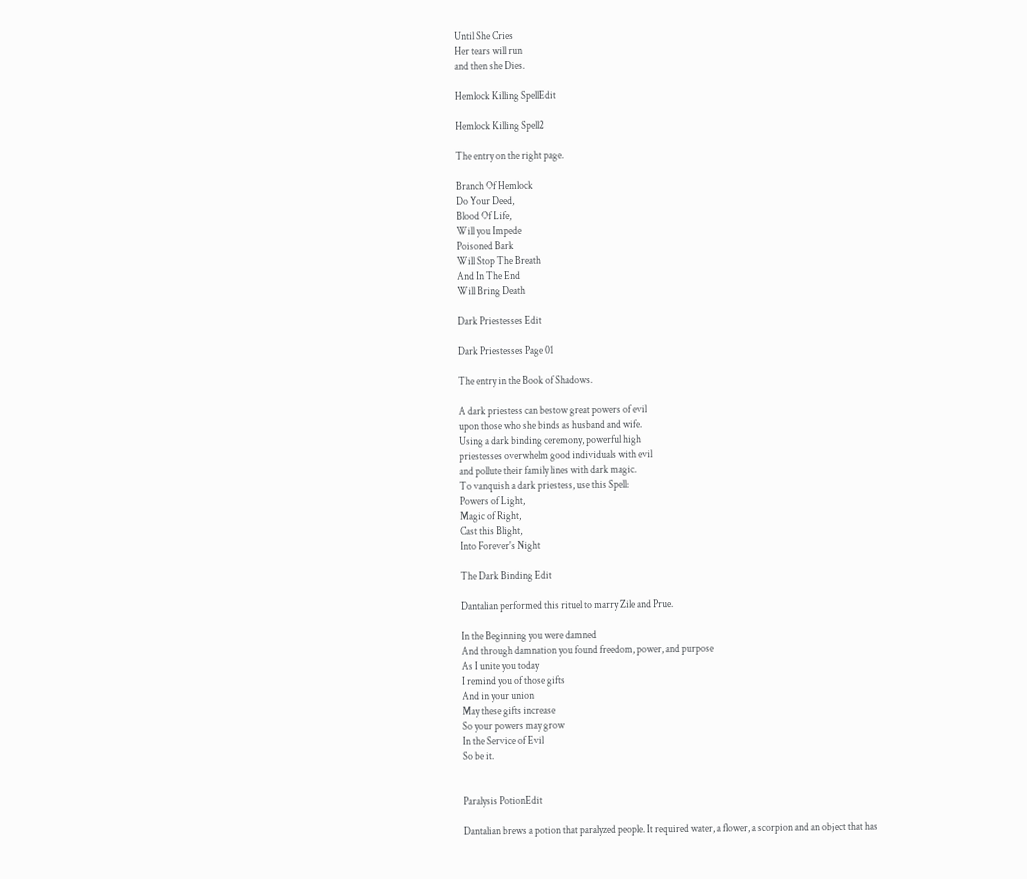Until She Cries
Her tears will run
and then she Dies.

Hemlock Killing SpellEdit

Hemlock Killing Spell2

The entry on the right page.

Branch Of Hemlock
Do Your Deed,
Blood Of Life,
Will you Impede
Poisoned Bark
Will Stop The Breath
And In The End
Will Bring Death

Dark Priestesses Edit

Dark Priestesses Page 01

The entry in the Book of Shadows.

A dark priestess can bestow great powers of evil
upon those who she binds as husband and wife.
Using a dark binding ceremony, powerful high
priestesses overwhelm good individuals with evil
and pollute their family lines with dark magic.
To vanquish a dark priestess, use this Spell:
Powers of Light,
Magic of Right,
Cast this Blight,
Into Forever's Night

The Dark Binding Edit

Dantalian performed this rituel to marry Zile and Prue.

In the Beginning you were damned
And through damnation you found freedom, power, and purpose
As I unite you today
I remind you of those gifts
And in your union
May these gifts increase
So your powers may grow
In the Service of Evil
So be it.


Paralysis PotionEdit

Dantalian brews a potion that paralyzed people. It required water, a flower, a scorpion and an object that has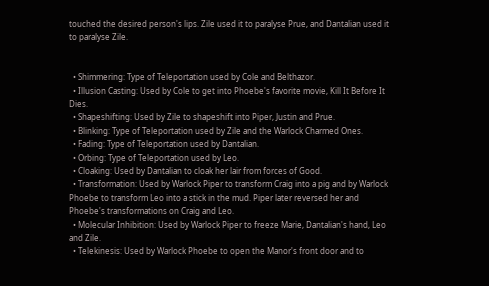touched the desired person's lips. Zile used it to paralyse Prue, and Dantalian used it to paralyse Zile.


  • Shimmering: Type of Teleportation used by Cole and Belthazor.
  • Illusion Casting: Used by Cole to get into Phoebe's favorite movie, Kill It Before It Dies.
  • Shapeshifting: Used by Zile to shapeshift into Piper, Justin and Prue.
  • Blinking: Type of Teleportation used by Zile and the Warlock Charmed Ones.
  • Fading: Type of Teleportation used by Dantalian.
  • Orbing: Type of Teleportation used by Leo.
  • Cloaking: Used by Dantalian to cloak her lair from forces of Good.
  • Transformation: Used by Warlock Piper to transform Craig into a pig and by Warlock Phoebe to transform Leo into a stick in the mud. Piper later reversed her and Phoebe's transformations on Craig and Leo.
  • Molecular Inhibition: Used by Warlock Piper to freeze Marie, Dantalian's hand, Leo and Zile.
  • Telekinesis: Used by Warlock Phoebe to open the Manor's front door and to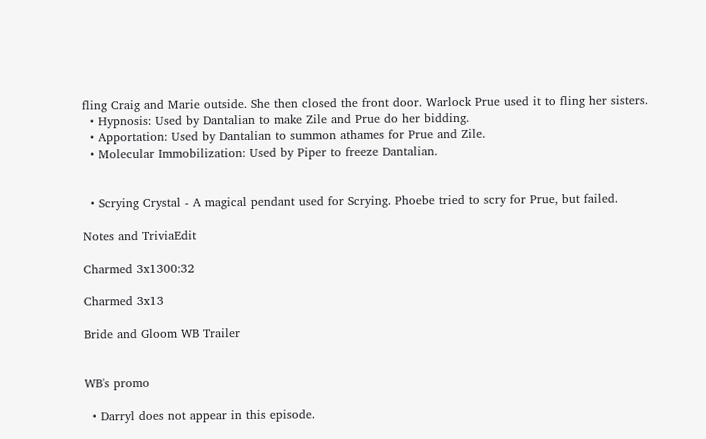fling Craig and Marie outside. She then closed the front door. Warlock Prue used it to fling her sisters.
  • Hypnosis: Used by Dantalian to make Zile and Prue do her bidding.
  • Apportation: Used by Dantalian to summon athames for Prue and Zile.
  • Molecular Immobilization: Used by Piper to freeze Dantalian.


  • Scrying Crystal - A magical pendant used for Scrying. Phoebe tried to scry for Prue, but failed.

Notes and TriviaEdit

Charmed 3x1300:32

Charmed 3x13

Bride and Gloom WB Trailer


WB's promo

  • Darryl does not appear in this episode.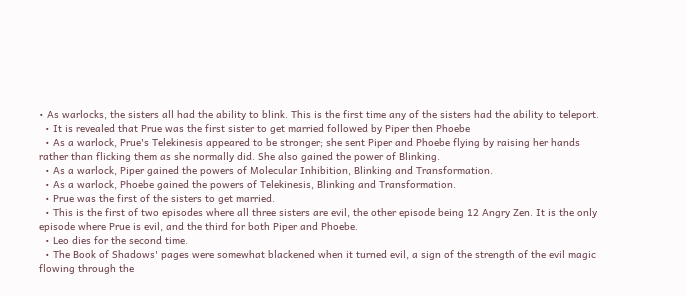• As warlocks, the sisters all had the ability to blink. This is the first time any of the sisters had the ability to teleport.
  • It is revealed that Prue was the first sister to get married followed by Piper then Phoebe
  • As a warlock, Prue's Telekinesis appeared to be stronger; she sent Piper and Phoebe flying by raising her hands rather than flicking them as she normally did. She also gained the power of Blinking.
  • As a warlock, Piper gained the powers of Molecular Inhibition, Blinking and Transformation.
  • As a warlock, Phoebe gained the powers of Telekinesis, Blinking and Transformation.
  • Prue was the first of the sisters to get married.
  • This is the first of two episodes where all three sisters are evil, the other episode being 12 Angry Zen. It is the only episode where Prue is evil, and the third for both Piper and Phoebe.
  • Leo dies for the second time.
  • The Book of Shadows' pages were somewhat blackened when it turned evil, a sign of the strength of the evil magic flowing through the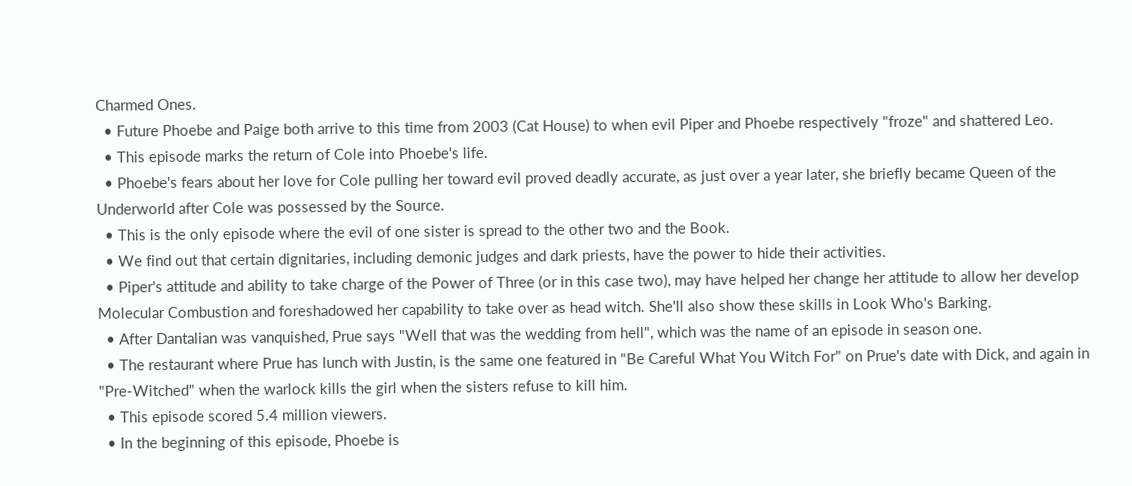Charmed Ones.
  • Future Phoebe and Paige both arrive to this time from 2003 (Cat House) to when evil Piper and Phoebe respectively "froze" and shattered Leo.
  • This episode marks the return of Cole into Phoebe's life.
  • Phoebe's fears about her love for Cole pulling her toward evil proved deadly accurate, as just over a year later, she briefly became Queen of the Underworld after Cole was possessed by the Source.
  • This is the only episode where the evil of one sister is spread to the other two and the Book.
  • We find out that certain dignitaries, including demonic judges and dark priests, have the power to hide their activities.
  • Piper's attitude and ability to take charge of the Power of Three (or in this case two), may have helped her change her attitude to allow her develop Molecular Combustion and foreshadowed her capability to take over as head witch. She'll also show these skills in Look Who's Barking.
  • After Dantalian was vanquished, Prue says "Well that was the wedding from hell", which was the name of an episode in season one.
  • The restaurant where Prue has lunch with Justin, is the same one featured in "Be Careful What You Witch For" on Prue's date with Dick, and again in "Pre-Witched" when the warlock kills the girl when the sisters refuse to kill him.
  • This episode scored 5.4 million viewers.
  • In the beginning of this episode, Phoebe is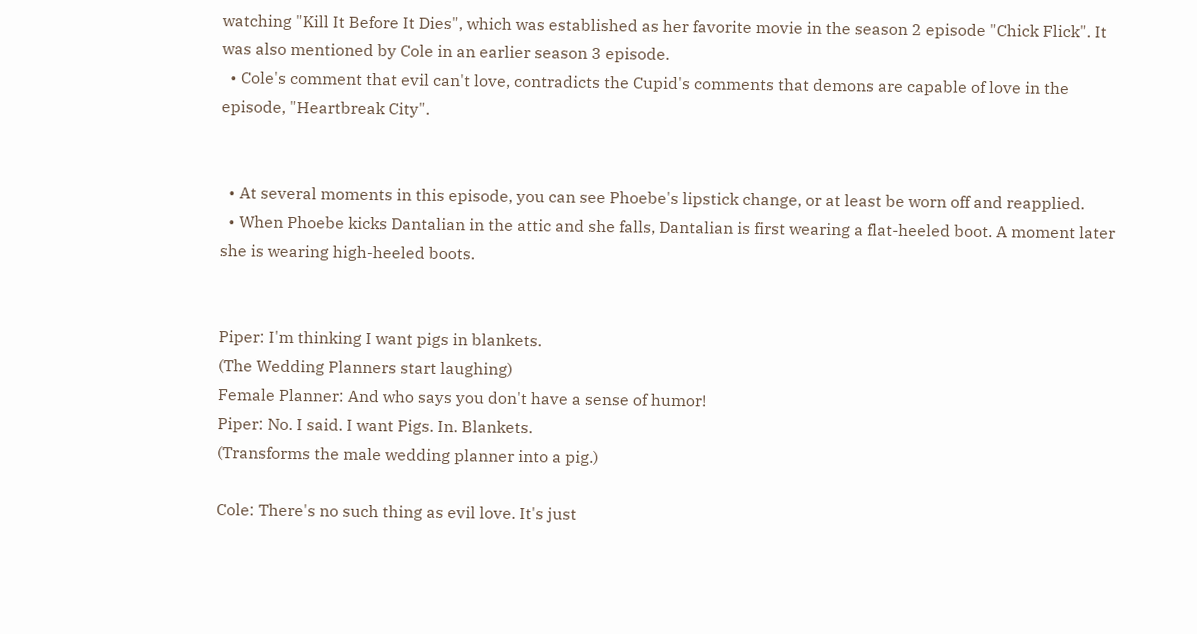watching "Kill It Before It Dies", which was established as her favorite movie in the season 2 episode "Chick Flick". It was also mentioned by Cole in an earlier season 3 episode.
  • Cole's comment that evil can't love, contradicts the Cupid's comments that demons are capable of love in the episode, "Heartbreak City".


  • At several moments in this episode, you can see Phoebe's lipstick change, or at least be worn off and reapplied.
  • When Phoebe kicks Dantalian in the attic and she falls, Dantalian is first wearing a flat-heeled boot. A moment later she is wearing high-heeled boots.


Piper: I'm thinking I want pigs in blankets.
(The Wedding Planners start laughing)
Female Planner: And who says you don't have a sense of humor!
Piper: No. I said. I want Pigs. In. Blankets.
(Transforms the male wedding planner into a pig.)

Cole: There's no such thing as evil love. It's just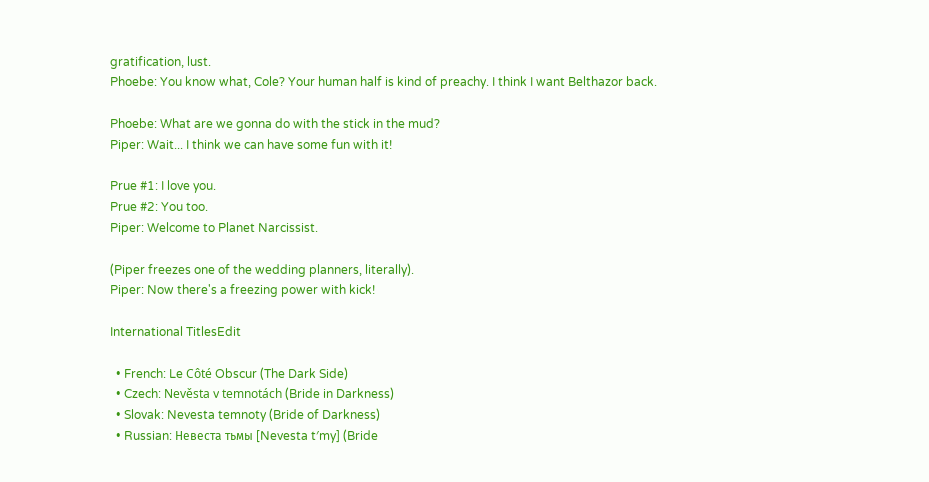gratification, lust.
Phoebe: You know what, Cole? Your human half is kind of preachy. I think I want Belthazor back.

Phoebe: What are we gonna do with the stick in the mud?
Piper: Wait... I think we can have some fun with it!

Prue #1: I love you.
Prue #2: You too.
Piper: Welcome to Planet Narcissist.

(Piper freezes one of the wedding planners, literally).
Piper: Now there's a freezing power with kick!

International TitlesEdit

  • French: Le Côté Obscur (The Dark Side)
  • Czech: Nevěsta v temnotách (Bride in Darkness)
  • Slovak: Nevesta temnoty (Bride of Darkness)
  • Russian: Невеста тьмы [Nevesta t′my] (Bride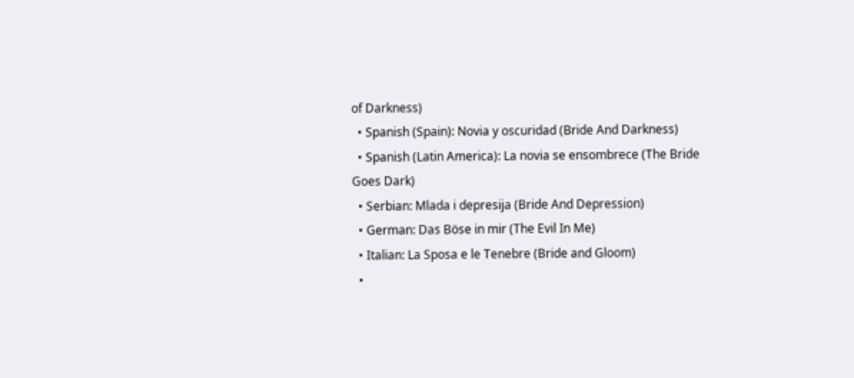of Darkness)
  • Spanish (Spain): Novia y oscuridad (Bride And Darkness)
  • Spanish (Latin America): La novia se ensombrece (The Bride Goes Dark)
  • Serbian: Mlada i depresija (Bride And Depression)
  • German: Das Böse in mir (The Evil In Me)
  • Italian: La Sposa e le Tenebre (Bride and Gloom)
  •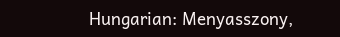Hungarian: Menyasszony,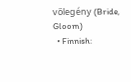vőlegény (Bride, Gloom)
  • Finnish: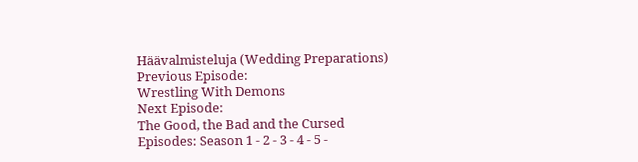Häävalmisteluja (Wedding Preparations)
Previous Episode:
Wrestling With Demons
Next Episode:
The Good, the Bad and the Cursed
Episodes: Season 1 - 2 - 3 - 4 - 5 -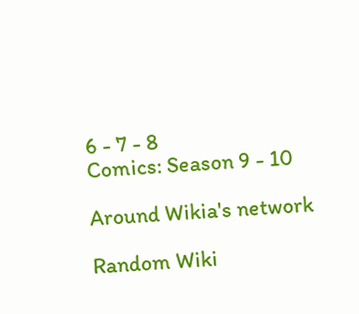6 - 7 - 8
Comics: Season 9 - 10

Around Wikia's network

Random Wiki